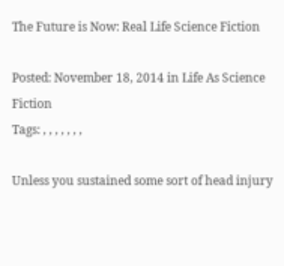The Future is Now: Real Life Science Fiction

Posted: November 18, 2014 in Life As Science Fiction
Tags: , , , , , , ,

Unless you sustained some sort of head injury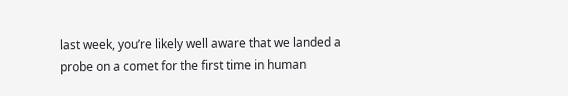last week, you’re likely well aware that we landed a probe on a comet for the first time in human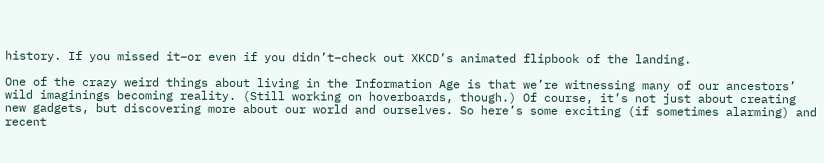history. If you missed it–or even if you didn’t–check out XKCD’s animated flipbook of the landing.

One of the crazy weird things about living in the Information Age is that we’re witnessing many of our ancestors’ wild imaginings becoming reality. (Still working on hoverboards, though.) Of course, it’s not just about creating new gadgets, but discovering more about our world and ourselves. So here’s some exciting (if sometimes alarming) and recent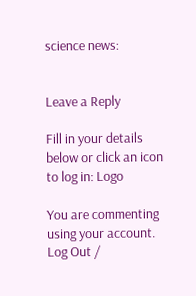science news:


Leave a Reply

Fill in your details below or click an icon to log in: Logo

You are commenting using your account. Log Out /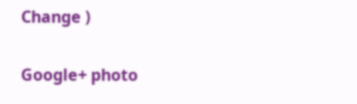Change )

Google+ photo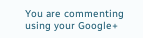You are commenting using your Google+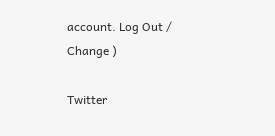account. Log Out /  Change )

Twitter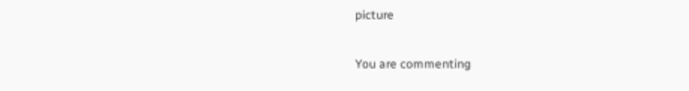picture

You are commenting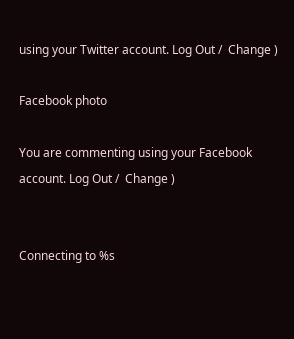using your Twitter account. Log Out /  Change )

Facebook photo

You are commenting using your Facebook account. Log Out /  Change )


Connecting to %s